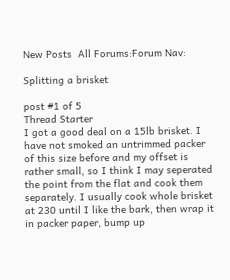New Posts  All Forums:Forum Nav:

Splitting a brisket

post #1 of 5
Thread Starter
I got a good deal on a 15lb brisket. I have not smoked an untrimmed packer of this size before and my offset is rather small, so I think I may seperated the point from the flat and cook them separately. I usually cook whole brisket at 230 until I like the bark, then wrap it in packer paper, bump up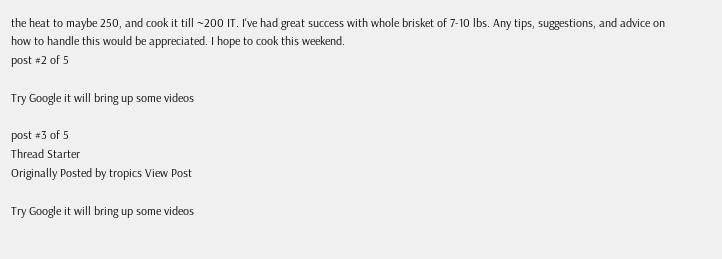the heat to maybe 250, and cook it till ~200 IT. I've had great success with whole brisket of 7-10 lbs. Any tips, suggestions, and advice on how to handle this would be appreciated. I hope to cook this weekend.
post #2 of 5

Try Google it will bring up some videos

post #3 of 5
Thread Starter
Originally Posted by tropics View Post

Try Google it will bring up some videos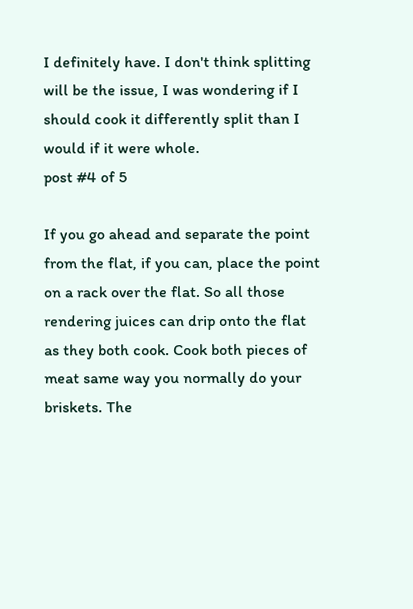I definitely have. I don't think splitting will be the issue, I was wondering if I should cook it differently split than I would if it were whole.
post #4 of 5

If you go ahead and separate the point from the flat, if you can, place the point on a rack over the flat. So all those rendering juices can drip onto the flat as they both cook. Cook both pieces of meat same way you normally do your briskets. The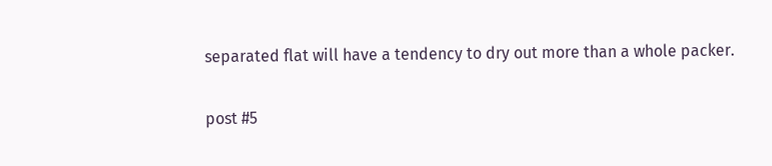separated flat will have a tendency to dry out more than a whole packer.

post #5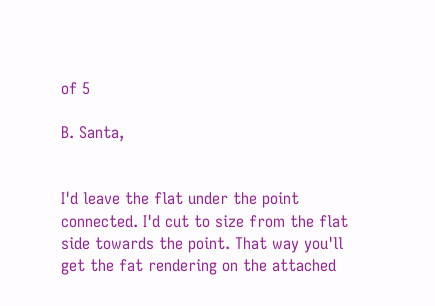of 5

B. Santa,


I'd leave the flat under the point connected. I'd cut to size from the flat side towards the point. That way you'll get the fat rendering on the attached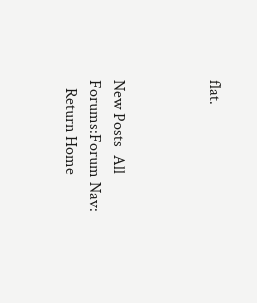flat.



New Posts  All Forums:Forum Nav:
  Return Home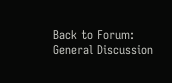Back to Forum: General Discussion